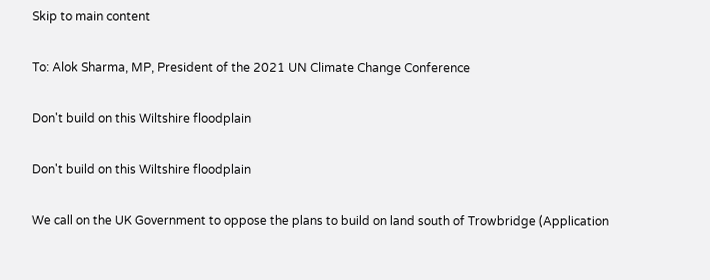Skip to main content

To: Alok Sharma, MP, President of the 2021 UN Climate Change Conference

Don't build on this Wiltshire floodplain

Don't build on this Wiltshire floodplain

We call on the UK Government to oppose the plans to build on land south of Trowbridge (Application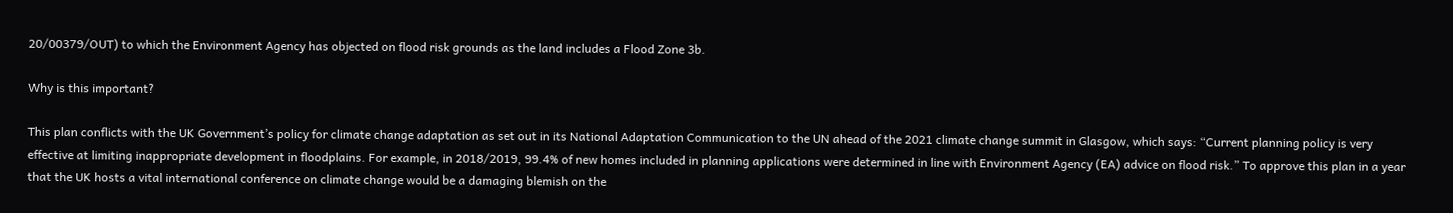20/00379/OUT) to which the Environment Agency has objected on flood risk grounds as the land includes a Flood Zone 3b.

Why is this important?

This plan conflicts with the UK Government’s policy for climate change adaptation as set out in its National Adaptation Communication to the UN ahead of the 2021 climate change summit in Glasgow, which says: “Current planning policy is very effective at limiting inappropriate development in floodplains. For example, in 2018/2019, 99.4% of new homes included in planning applications were determined in line with Environment Agency (EA) advice on flood risk.” To approve this plan in a year that the UK hosts a vital international conference on climate change would be a damaging blemish on the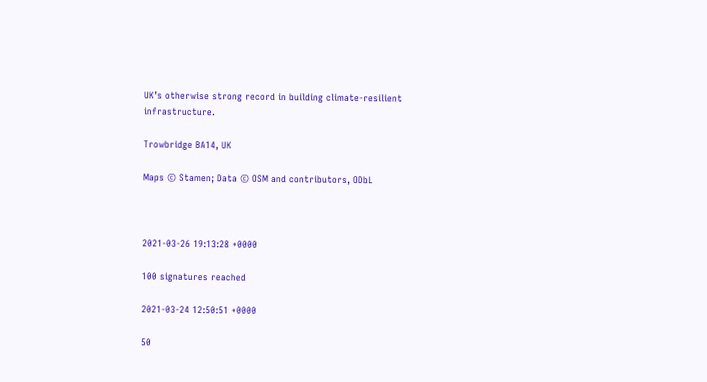UK’s otherwise strong record in building climate-resilient infrastructure.

Trowbridge BA14, UK

Maps © Stamen; Data © OSM and contributors, ODbL



2021-03-26 19:13:28 +0000

100 signatures reached

2021-03-24 12:50:51 +0000

50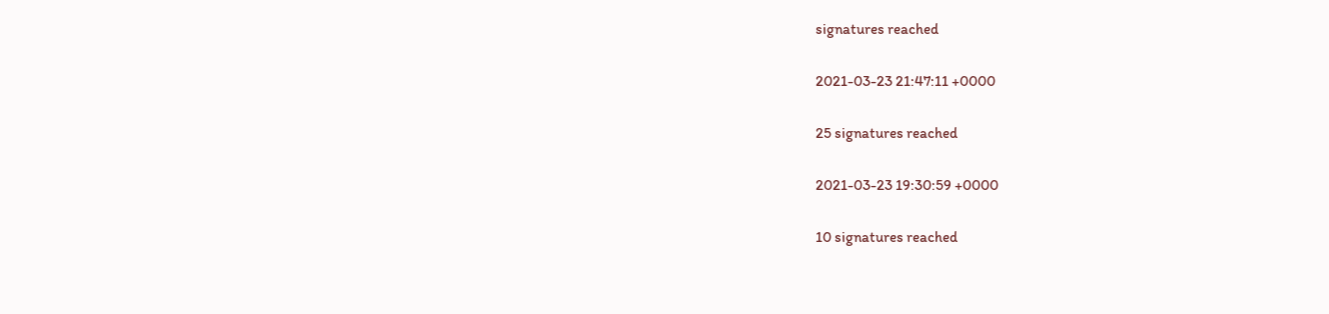signatures reached

2021-03-23 21:47:11 +0000

25 signatures reached

2021-03-23 19:30:59 +0000

10 signatures reached